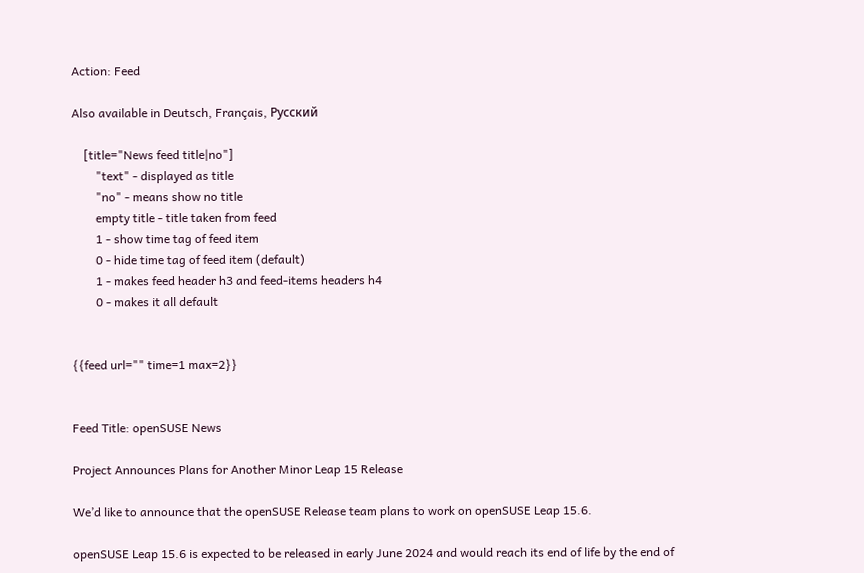Action: Feed

Also available in Deutsch, Français, Русский

    [title="News feed title|no"]
        "text" - displayed as title
        "no" - means show no title
        empty title - title taken from feed
        1 - show time tag of feed item
        0 - hide time tag of feed item (default)
        1 - makes feed header h3 and feed-items headers h4
        0 - makes it all default


{{feed url="" time=1 max=2}}


Feed Title: openSUSE News

Project Announces Plans for Another Minor Leap 15 Release

We’d like to announce that the openSUSE Release team plans to work on openSUSE Leap 15.6.

openSUSE Leap 15.6 is expected to be released in early June 2024 and would reach its end of life by the end of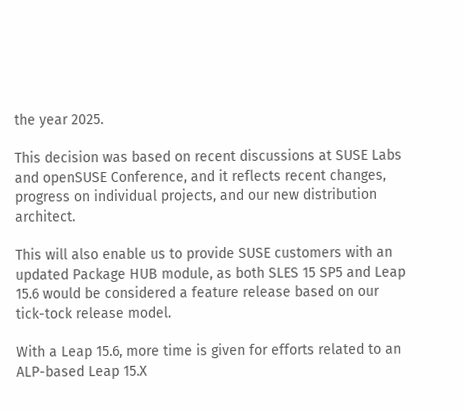the year 2025.

This decision was based on recent discussions at SUSE Labs and openSUSE Conference, and it reflects recent changes, progress on individual projects, and our new distribution architect.

This will also enable us to provide SUSE customers with an updated Package HUB module, as both SLES 15 SP5 and Leap 15.6 would be considered a feature release based on our tick-tock release model.

With a Leap 15.6, more time is given for efforts related to an ALP-based Leap 15.X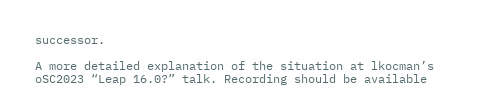successor.

A more detailed explanation of the situation at lkocman’s oSC2023 “Leap 16.0?” talk. Recording should be available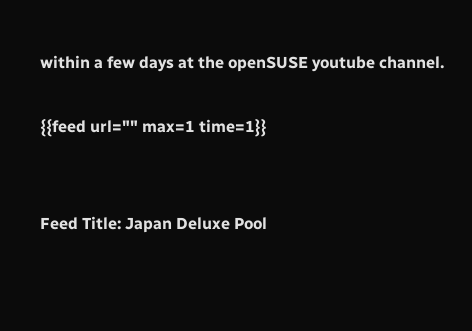within a few days at the openSUSE youtube channel.

{{feed url="" max=1 time=1}}


Feed Title: Japan Deluxe Pool